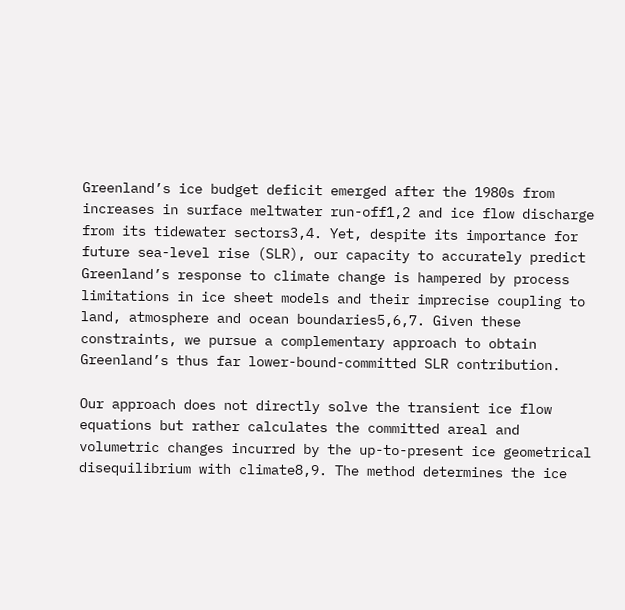Greenland’s ice budget deficit emerged after the 1980s from increases in surface meltwater run-off1,2 and ice flow discharge from its tidewater sectors3,4. Yet, despite its importance for future sea-level rise (SLR), our capacity to accurately predict Greenland’s response to climate change is hampered by process limitations in ice sheet models and their imprecise coupling to land, atmosphere and ocean boundaries5,6,7. Given these constraints, we pursue a complementary approach to obtain Greenland’s thus far lower-bound-committed SLR contribution.

Our approach does not directly solve the transient ice flow equations but rather calculates the committed areal and volumetric changes incurred by the up-to-present ice geometrical disequilibrium with climate8,9. The method determines the ice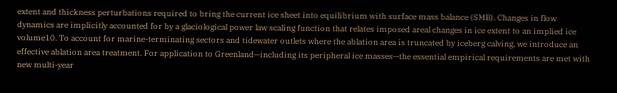extent and thickness perturbations required to bring the current ice sheet into equilibrium with surface mass balance (SMB). Changes in flow dynamics are implicitly accounted for by a glaciological power law scaling function that relates imposed areal changes in ice extent to an implied ice volume10. To account for marine-terminating sectors and tidewater outlets where the ablation area is truncated by iceberg calving, we introduce an effective ablation area treatment. For application to Greenland—including its peripheral ice masses—the essential empirical requirements are met with new multi-year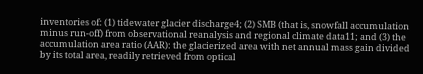inventories of: (1) tidewater glacier discharge4; (2) SMB (that is, snowfall accumulation minus run-off) from observational reanalysis and regional climate data11; and (3) the accumulation area ratio (AAR): the glacierized area with net annual mass gain divided by its total area, readily retrieved from optical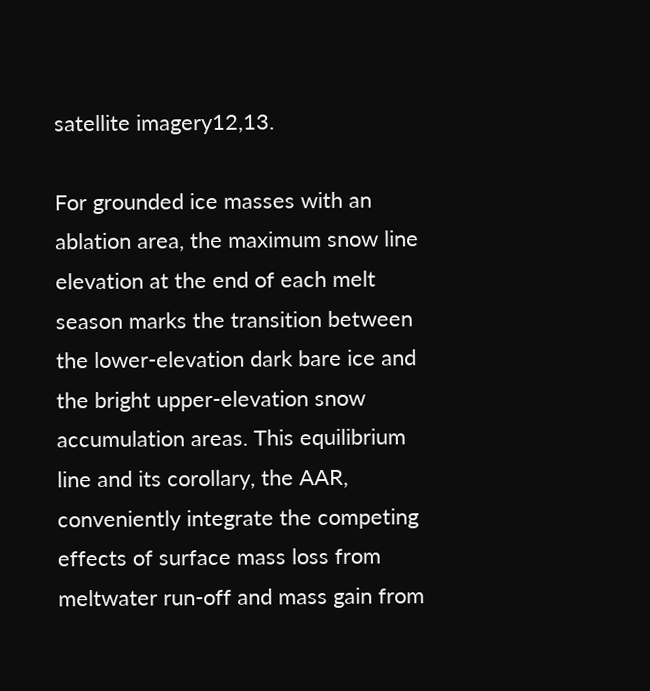satellite imagery12,13.

For grounded ice masses with an ablation area, the maximum snow line elevation at the end of each melt season marks the transition between the lower-elevation dark bare ice and the bright upper-elevation snow accumulation areas. This equilibrium line and its corollary, the AAR, conveniently integrate the competing effects of surface mass loss from meltwater run-off and mass gain from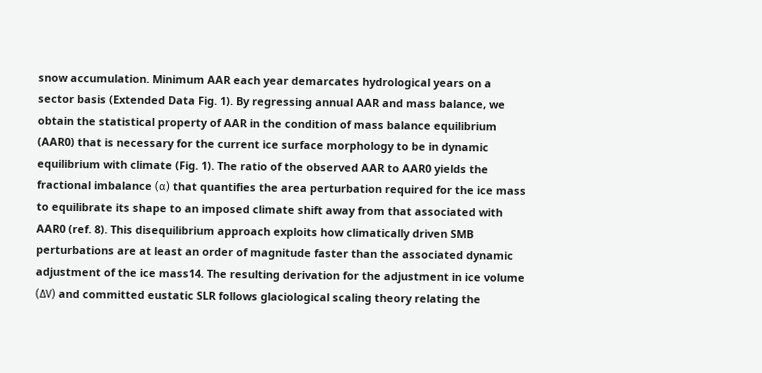snow accumulation. Minimum AAR each year demarcates hydrological years on a sector basis (Extended Data Fig. 1). By regressing annual AAR and mass balance, we obtain the statistical property of AAR in the condition of mass balance equilibrium (AAR0) that is necessary for the current ice surface morphology to be in dynamic equilibrium with climate (Fig. 1). The ratio of the observed AAR to AAR0 yields the fractional imbalance (α) that quantifies the area perturbation required for the ice mass to equilibrate its shape to an imposed climate shift away from that associated with AAR0 (ref. 8). This disequilibrium approach exploits how climatically driven SMB perturbations are at least an order of magnitude faster than the associated dynamic adjustment of the ice mass14. The resulting derivation for the adjustment in ice volume (ΔV) and committed eustatic SLR follows glaciological scaling theory relating the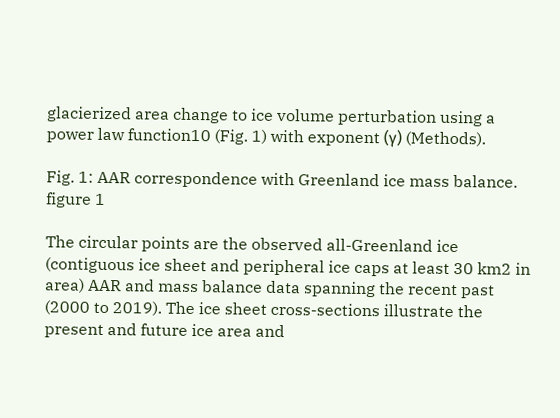glacierized area change to ice volume perturbation using a power law function10 (Fig. 1) with exponent (γ) (Methods).

Fig. 1: AAR correspondence with Greenland ice mass balance.
figure 1

The circular points are the observed all-Greenland ice (contiguous ice sheet and peripheral ice caps at least 30 km2 in area) AAR and mass balance data spanning the recent past (2000 to 2019). The ice sheet cross-sections illustrate the present and future ice area and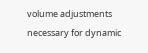volume adjustments necessary for dynamic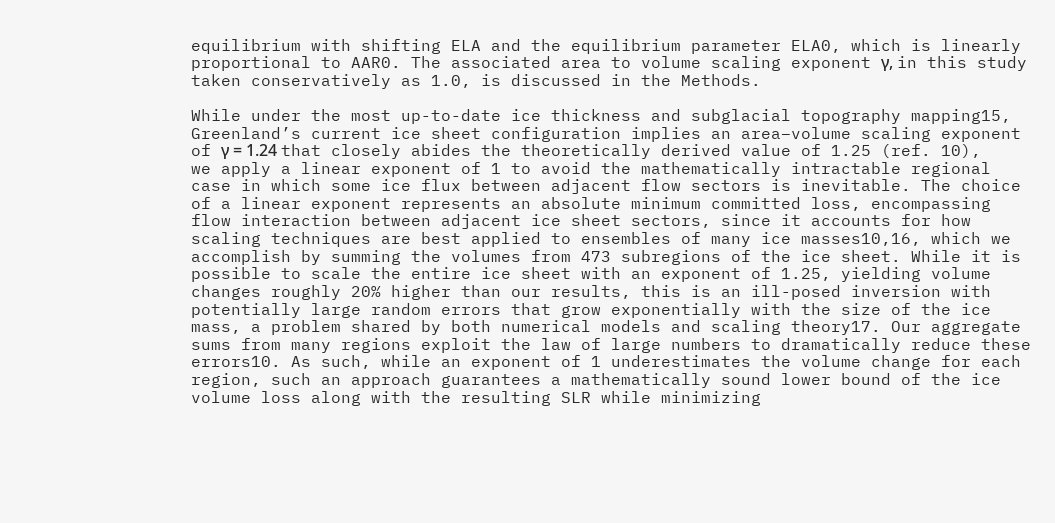equilibrium with shifting ELA and the equilibrium parameter ELA0, which is linearly proportional to AAR0. The associated area to volume scaling exponent γ, in this study taken conservatively as 1.0, is discussed in the Methods.

While under the most up-to-date ice thickness and subglacial topography mapping15, Greenland’s current ice sheet configuration implies an area–volume scaling exponent of γ = 1.24 that closely abides the theoretically derived value of 1.25 (ref. 10), we apply a linear exponent of 1 to avoid the mathematically intractable regional case in which some ice flux between adjacent flow sectors is inevitable. The choice of a linear exponent represents an absolute minimum committed loss, encompassing flow interaction between adjacent ice sheet sectors, since it accounts for how scaling techniques are best applied to ensembles of many ice masses10,16, which we accomplish by summing the volumes from 473 subregions of the ice sheet. While it is possible to scale the entire ice sheet with an exponent of 1.25, yielding volume changes roughly 20% higher than our results, this is an ill-posed inversion with potentially large random errors that grow exponentially with the size of the ice mass, a problem shared by both numerical models and scaling theory17. Our aggregate sums from many regions exploit the law of large numbers to dramatically reduce these errors10. As such, while an exponent of 1 underestimates the volume change for each region, such an approach guarantees a mathematically sound lower bound of the ice volume loss along with the resulting SLR while minimizing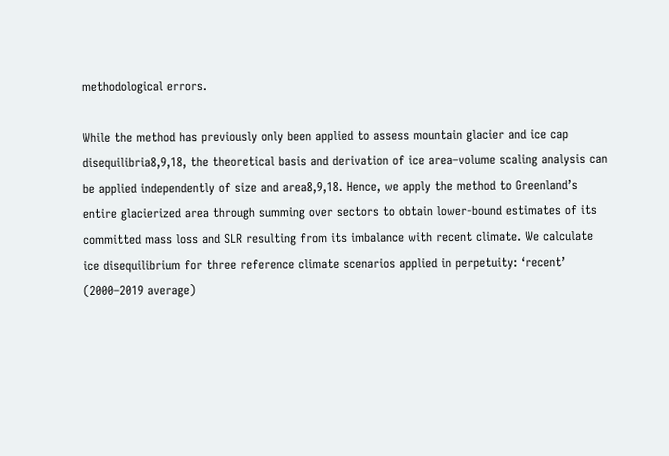methodological errors.

While the method has previously only been applied to assess mountain glacier and ice cap disequilibria8,9,18, the theoretical basis and derivation of ice area–volume scaling analysis can be applied independently of size and area8,9,18. Hence, we apply the method to Greenland’s entire glacierized area through summing over sectors to obtain lower-bound estimates of its committed mass loss and SLR resulting from its imbalance with recent climate. We calculate ice disequilibrium for three reference climate scenarios applied in perpetuity: ‘recent’ (2000–2019 average)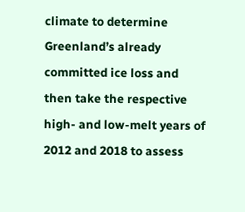climate to determine Greenland’s already committed ice loss and then take the respective high- and low-melt years of 2012 and 2018 to assess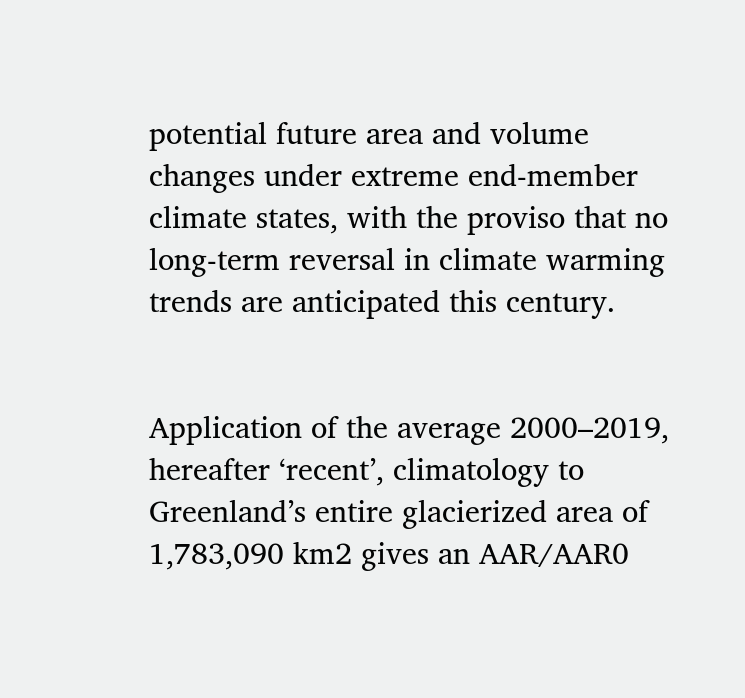potential future area and volume changes under extreme end-member climate states, with the proviso that no long-term reversal in climate warming trends are anticipated this century.


Application of the average 2000–2019, hereafter ‘recent’, climatology to Greenland’s entire glacierized area of 1,783,090 km2 gives an AAR/AAR0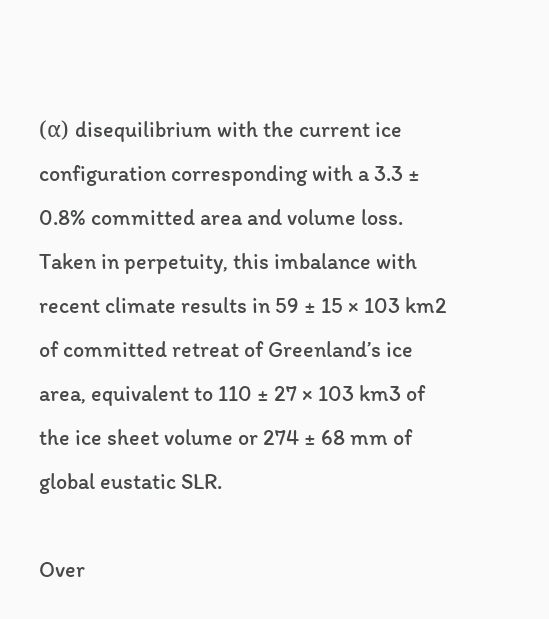(α) disequilibrium with the current ice configuration corresponding with a 3.3 ± 0.8% committed area and volume loss. Taken in perpetuity, this imbalance with recent climate results in 59 ± 15 × 103 km2 of committed retreat of Greenland’s ice area, equivalent to 110 ± 27 × 103 km3 of the ice sheet volume or 274 ± 68 mm of global eustatic SLR.

Over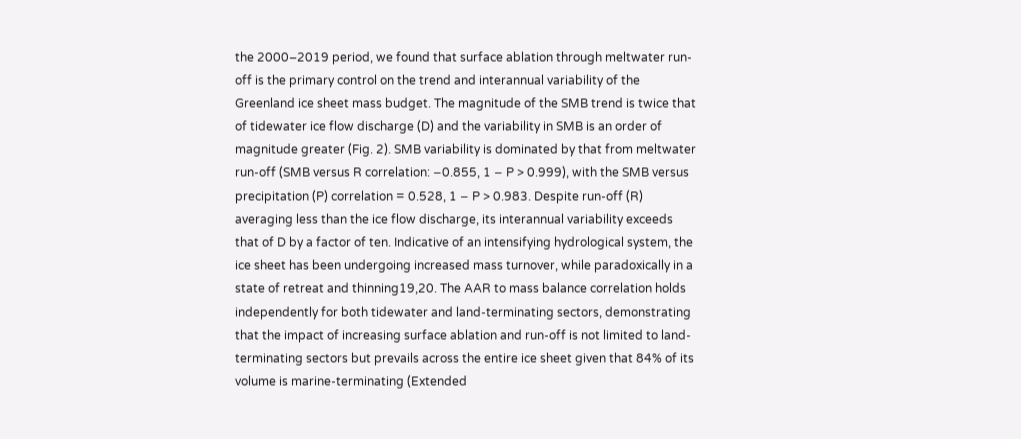the 2000–2019 period, we found that surface ablation through meltwater run-off is the primary control on the trend and interannual variability of the Greenland ice sheet mass budget. The magnitude of the SMB trend is twice that of tidewater ice flow discharge (D) and the variability in SMB is an order of magnitude greater (Fig. 2). SMB variability is dominated by that from meltwater run-off (SMB versus R correlation: −0.855, 1 − P > 0.999), with the SMB versus precipitation (P) correlation = 0.528, 1 − P > 0.983. Despite run-off (R) averaging less than the ice flow discharge, its interannual variability exceeds that of D by a factor of ten. Indicative of an intensifying hydrological system, the ice sheet has been undergoing increased mass turnover, while paradoxically in a state of retreat and thinning19,20. The AAR to mass balance correlation holds independently for both tidewater and land-terminating sectors, demonstrating that the impact of increasing surface ablation and run-off is not limited to land-terminating sectors but prevails across the entire ice sheet given that 84% of its volume is marine-terminating (Extended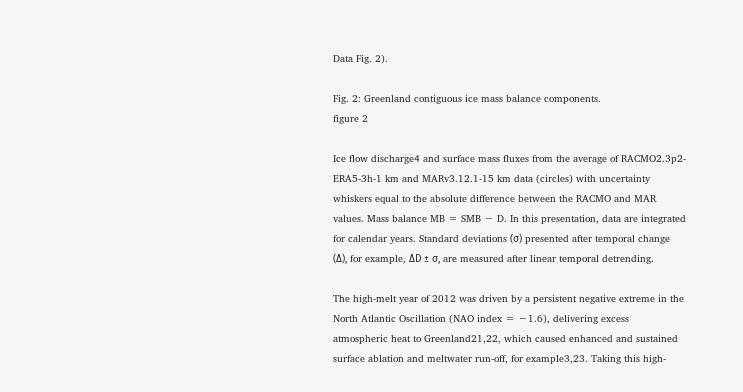Data Fig. 2).

Fig. 2: Greenland contiguous ice mass balance components.
figure 2

Ice flow discharge4 and surface mass fluxes from the average of RACMO2.3p2-ERA5-3h-1 km and MARv3.12.1-15 km data (circles) with uncertainty whiskers equal to the absolute difference between the RACMO and MAR values. Mass balance MB = SMB − D. In this presentation, data are integrated for calendar years. Standard deviations (σ) presented after temporal change (Δ), for example, ΔD ± σ, are measured after linear temporal detrending.

The high-melt year of 2012 was driven by a persistent negative extreme in the North Atlantic Oscillation (NAO index = −1.6), delivering excess atmospheric heat to Greenland21,22, which caused enhanced and sustained surface ablation and meltwater run-off, for example3,23. Taking this high-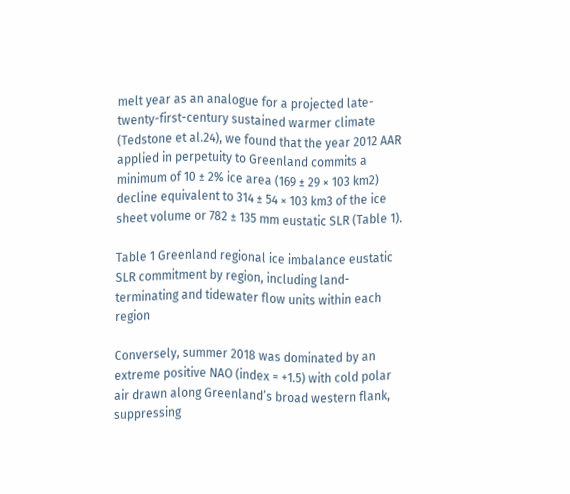melt year as an analogue for a projected late-twenty-first-century sustained warmer climate (Tedstone et al.24), we found that the year 2012 AAR applied in perpetuity to Greenland commits a minimum of 10 ± 2% ice area (169 ± 29 × 103 km2) decline equivalent to 314 ± 54 × 103 km3 of the ice sheet volume or 782 ± 135 mm eustatic SLR (Table 1).

Table 1 Greenland regional ice imbalance eustatic SLR commitment by region, including land-terminating and tidewater flow units within each region

Conversely, summer 2018 was dominated by an extreme positive NAO (index = +1.5) with cold polar air drawn along Greenland’s broad western flank, suppressing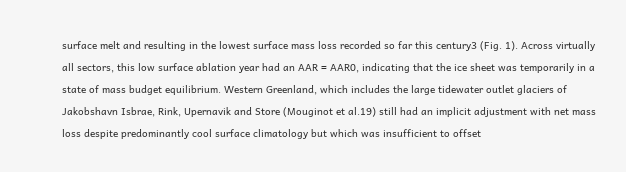surface melt and resulting in the lowest surface mass loss recorded so far this century3 (Fig. 1). Across virtually all sectors, this low surface ablation year had an AAR ≈ AAR0, indicating that the ice sheet was temporarily in a state of mass budget equilibrium. Western Greenland, which includes the large tidewater outlet glaciers of Jakobshavn Isbrae, Rink, Upernavik and Store (Mouginot et al.19) still had an implicit adjustment with net mass loss despite predominantly cool surface climatology but which was insufficient to offset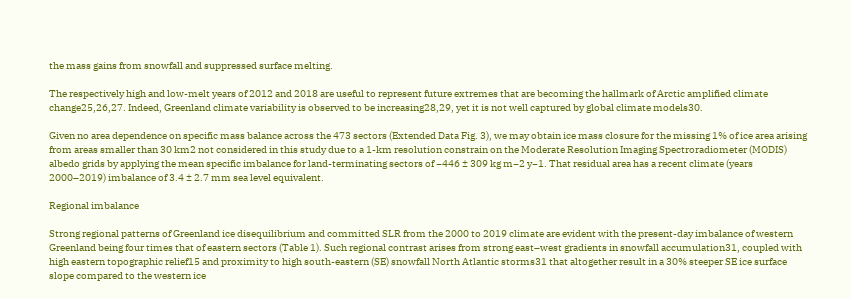the mass gains from snowfall and suppressed surface melting.

The respectively high and low-melt years of 2012 and 2018 are useful to represent future extremes that are becoming the hallmark of Arctic amplified climate change25,26,27. Indeed, Greenland climate variability is observed to be increasing28,29, yet it is not well captured by global climate models30.

Given no area dependence on specific mass balance across the 473 sectors (Extended Data Fig. 3), we may obtain ice mass closure for the missing 1% of ice area arising from areas smaller than 30 km2 not considered in this study due to a 1-km resolution constrain on the Moderate Resolution Imaging Spectroradiometer (MODIS) albedo grids by applying the mean specific imbalance for land-terminating sectors of −446 ± 309 kg m−2 y−1. That residual area has a recent climate (years 2000–2019) imbalance of 3.4 ± 2.7 mm sea level equivalent.

Regional imbalance

Strong regional patterns of Greenland ice disequilibrium and committed SLR from the 2000 to 2019 climate are evident with the present-day imbalance of western Greenland being four times that of eastern sectors (Table 1). Such regional contrast arises from strong east–west gradients in snowfall accumulation31, coupled with high eastern topographic relief15 and proximity to high south-eastern (SE) snowfall North Atlantic storms31 that altogether result in a 30% steeper SE ice surface slope compared to the western ice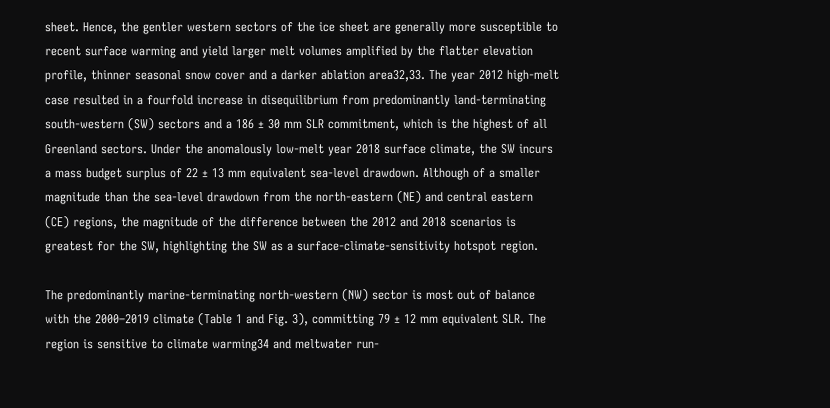sheet. Hence, the gentler western sectors of the ice sheet are generally more susceptible to recent surface warming and yield larger melt volumes amplified by the flatter elevation profile, thinner seasonal snow cover and a darker ablation area32,33. The year 2012 high-melt case resulted in a fourfold increase in disequilibrium from predominantly land-terminating south-western (SW) sectors and a 186 ± 30 mm SLR commitment, which is the highest of all Greenland sectors. Under the anomalously low-melt year 2018 surface climate, the SW incurs a mass budget surplus of 22 ± 13 mm equivalent sea-level drawdown. Although of a smaller magnitude than the sea-level drawdown from the north-eastern (NE) and central eastern (CE) regions, the magnitude of the difference between the 2012 and 2018 scenarios is greatest for the SW, highlighting the SW as a surface-climate-sensitivity hotspot region.

The predominantly marine-terminating north-western (NW) sector is most out of balance with the 2000–2019 climate (Table 1 and Fig. 3), committing 79 ± 12 mm equivalent SLR. The region is sensitive to climate warming34 and meltwater run-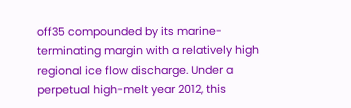off35 compounded by its marine-terminating margin with a relatively high regional ice flow discharge. Under a perpetual high-melt year 2012, this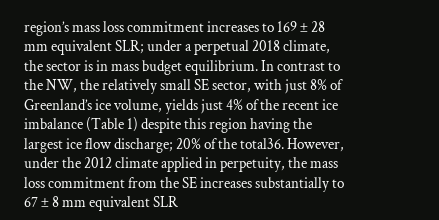region’s mass loss commitment increases to 169 ± 28 mm equivalent SLR; under a perpetual 2018 climate, the sector is in mass budget equilibrium. In contrast to the NW, the relatively small SE sector, with just 8% of Greenland’s ice volume, yields just 4% of the recent ice imbalance (Table 1) despite this region having the largest ice flow discharge; 20% of the total36. However, under the 2012 climate applied in perpetuity, the mass loss commitment from the SE increases substantially to 67 ± 8 mm equivalent SLR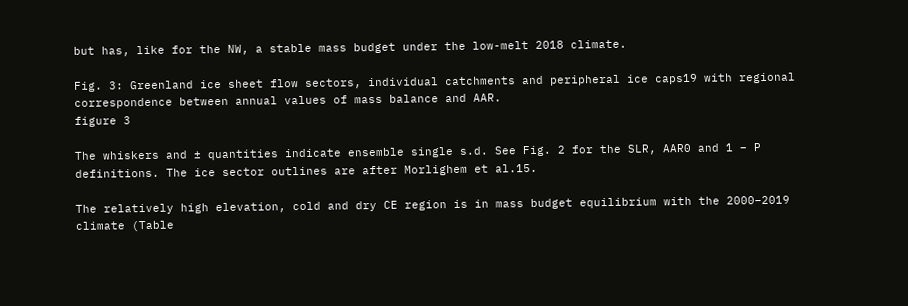but has, like for the NW, a stable mass budget under the low-melt 2018 climate.

Fig. 3: Greenland ice sheet flow sectors, individual catchments and peripheral ice caps19 with regional correspondence between annual values of mass balance and AAR.
figure 3

The whiskers and ± quantities indicate ensemble single s.d. See Fig. 2 for the SLR, AAR0 and 1 − P definitions. The ice sector outlines are after Morlighem et al.15.

The relatively high elevation, cold and dry CE region is in mass budget equilibrium with the 2000–2019 climate (Table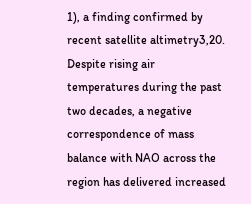1), a finding confirmed by recent satellite altimetry3,20. Despite rising air temperatures during the past two decades, a negative correspondence of mass balance with NAO across the region has delivered increased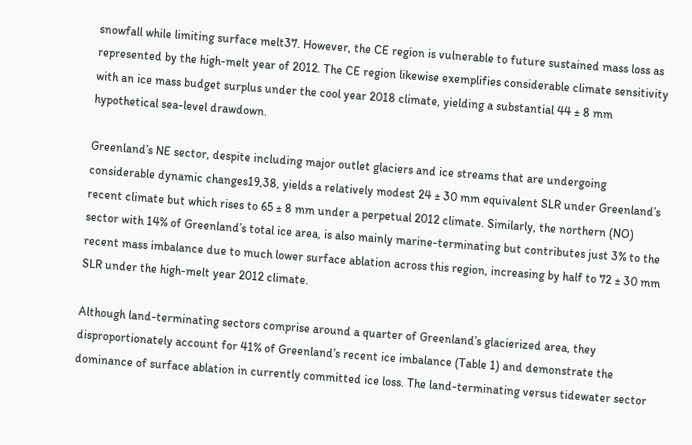snowfall while limiting surface melt37. However, the CE region is vulnerable to future sustained mass loss as represented by the high-melt year of 2012. The CE region likewise exemplifies considerable climate sensitivity with an ice mass budget surplus under the cool year 2018 climate, yielding a substantial 44 ± 8 mm hypothetical sea-level drawdown.

Greenland’s NE sector, despite including major outlet glaciers and ice streams that are undergoing considerable dynamic changes19,38, yields a relatively modest 24 ± 30 mm equivalent SLR under Greenland’s recent climate but which rises to 65 ± 8 mm under a perpetual 2012 climate. Similarly, the northern (NO) sector with 14% of Greenland’s total ice area, is also mainly marine-terminating but contributes just 3% to the recent mass imbalance due to much lower surface ablation across this region, increasing by half to 72 ± 30 mm SLR under the high-melt year 2012 climate.

Although land-terminating sectors comprise around a quarter of Greenland’s glacierized area, they disproportionately account for 41% of Greenland’s recent ice imbalance (Table 1) and demonstrate the dominance of surface ablation in currently committed ice loss. The land-terminating versus tidewater sector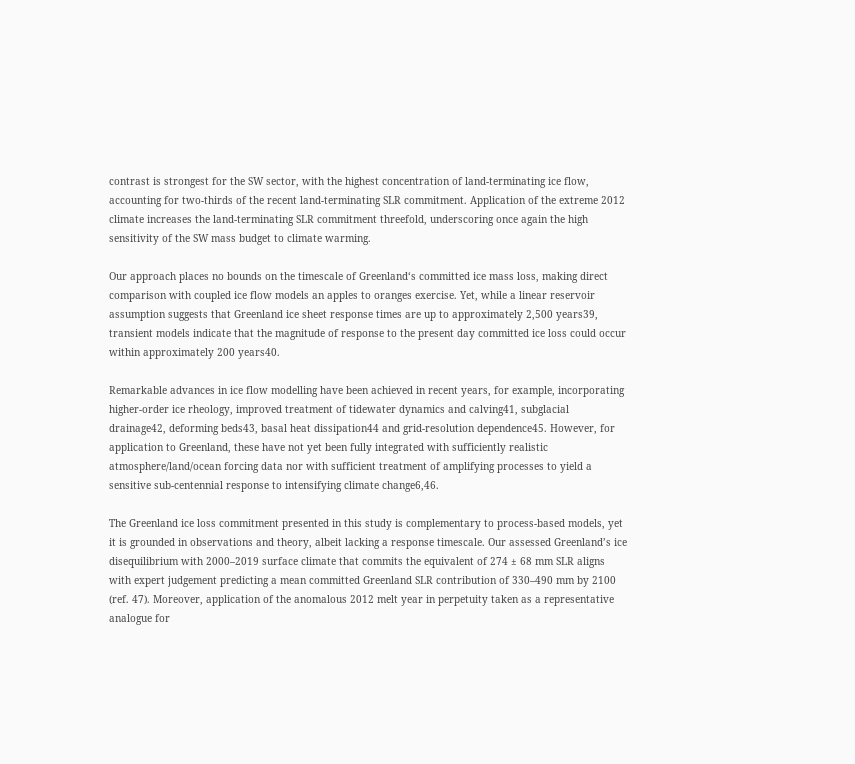contrast is strongest for the SW sector, with the highest concentration of land-terminating ice flow, accounting for two-thirds of the recent land-terminating SLR commitment. Application of the extreme 2012 climate increases the land-terminating SLR commitment threefold, underscoring once again the high sensitivity of the SW mass budget to climate warming.

Our approach places no bounds on the timescale of Greenland‘s committed ice mass loss, making direct comparison with coupled ice flow models an apples to oranges exercise. Yet, while a linear reservoir assumption suggests that Greenland ice sheet response times are up to approximately 2,500 years39, transient models indicate that the magnitude of response to the present day committed ice loss could occur within approximately 200 years40.

Remarkable advances in ice flow modelling have been achieved in recent years, for example, incorporating higher-order ice rheology, improved treatment of tidewater dynamics and calving41, subglacial drainage42, deforming beds43, basal heat dissipation44 and grid-resolution dependence45. However, for application to Greenland, these have not yet been fully integrated with sufficiently realistic atmosphere/land/ocean forcing data nor with sufficient treatment of amplifying processes to yield a sensitive sub-centennial response to intensifying climate change6,46.

The Greenland ice loss commitment presented in this study is complementary to process-based models, yet it is grounded in observations and theory, albeit lacking a response timescale. Our assessed Greenland’s ice disequilibrium with 2000–2019 surface climate that commits the equivalent of 274 ± 68 mm SLR aligns with expert judgement predicting a mean committed Greenland SLR contribution of 330–490 mm by 2100 (ref. 47). Moreover, application of the anomalous 2012 melt year in perpetuity taken as a representative analogue for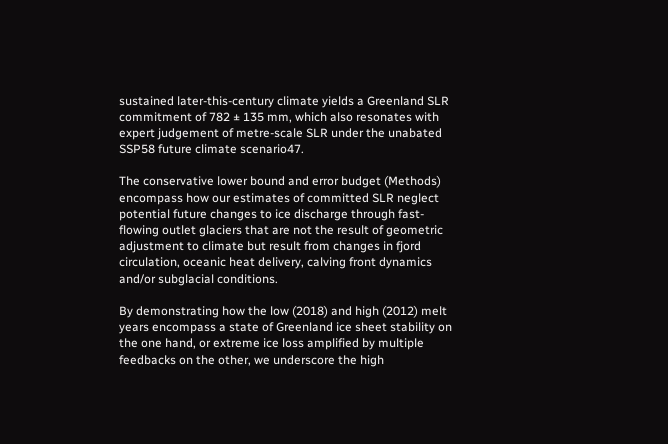sustained later-this-century climate yields a Greenland SLR commitment of 782 ± 135 mm, which also resonates with expert judgement of metre-scale SLR under the unabated SSP58 future climate scenario47.

The conservative lower bound and error budget (Methods) encompass how our estimates of committed SLR neglect potential future changes to ice discharge through fast-flowing outlet glaciers that are not the result of geometric adjustment to climate but result from changes in fjord circulation, oceanic heat delivery, calving front dynamics and/or subglacial conditions.

By demonstrating how the low (2018) and high (2012) melt years encompass a state of Greenland ice sheet stability on the one hand, or extreme ice loss amplified by multiple feedbacks on the other, we underscore the high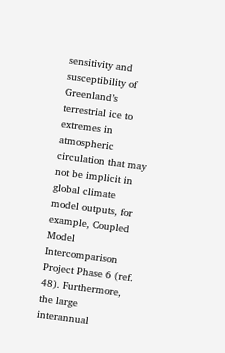sensitivity and susceptibility of Greenland’s terrestrial ice to extremes in atmospheric circulation that may not be implicit in global climate model outputs, for example, Coupled Model Intercomparison Project Phase 6 (ref. 48). Furthermore, the large interannual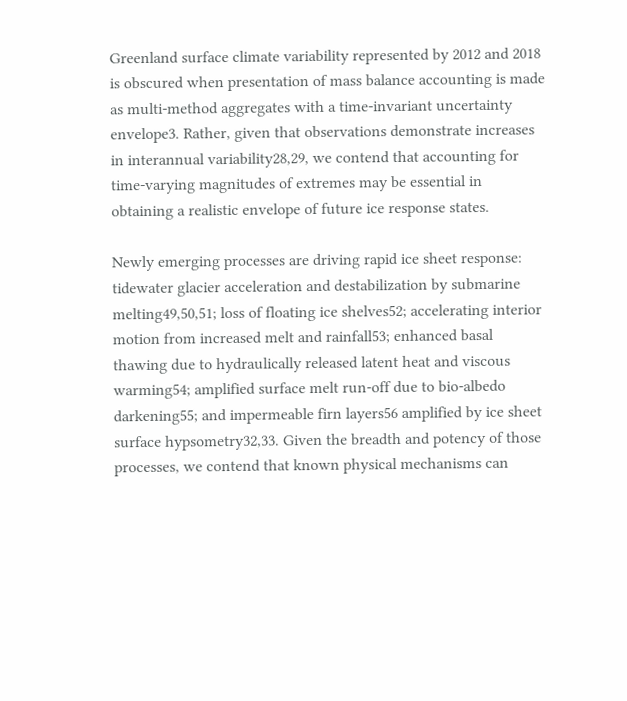Greenland surface climate variability represented by 2012 and 2018 is obscured when presentation of mass balance accounting is made as multi-method aggregates with a time-invariant uncertainty envelope3. Rather, given that observations demonstrate increases in interannual variability28,29, we contend that accounting for time-varying magnitudes of extremes may be essential in obtaining a realistic envelope of future ice response states.

Newly emerging processes are driving rapid ice sheet response: tidewater glacier acceleration and destabilization by submarine melting49,50,51; loss of floating ice shelves52; accelerating interior motion from increased melt and rainfall53; enhanced basal thawing due to hydraulically released latent heat and viscous warming54; amplified surface melt run-off due to bio-albedo darkening55; and impermeable firn layers56 amplified by ice sheet surface hypsometry32,33. Given the breadth and potency of those processes, we contend that known physical mechanisms can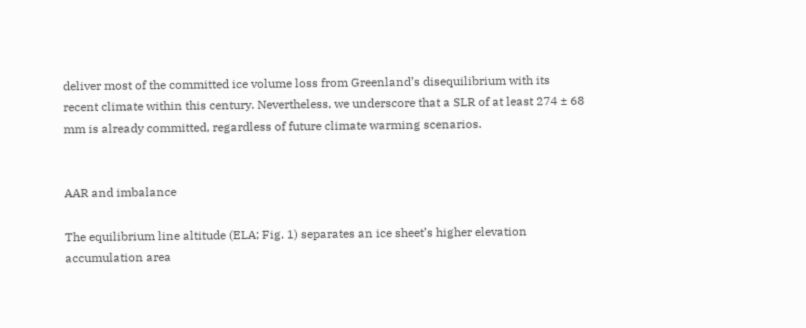deliver most of the committed ice volume loss from Greenland’s disequilibrium with its recent climate within this century. Nevertheless, we underscore that a SLR of at least 274 ± 68 mm is already committed, regardless of future climate warming scenarios.


AAR and imbalance

The equilibrium line altitude (ELA; Fig. 1) separates an ice sheet’s higher elevation accumulation area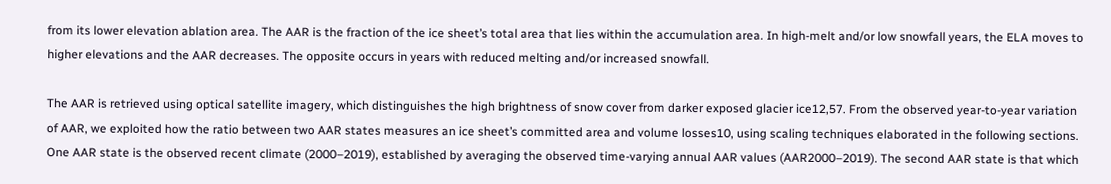from its lower elevation ablation area. The AAR is the fraction of the ice sheet’s total area that lies within the accumulation area. In high-melt and/or low snowfall years, the ELA moves to higher elevations and the AAR decreases. The opposite occurs in years with reduced melting and/or increased snowfall.

The AAR is retrieved using optical satellite imagery, which distinguishes the high brightness of snow cover from darker exposed glacier ice12,57. From the observed year-to-year variation of AAR, we exploited how the ratio between two AAR states measures an ice sheet’s committed area and volume losses10, using scaling techniques elaborated in the following sections. One AAR state is the observed recent climate (2000–2019), established by averaging the observed time-varying annual AAR values (AAR2000–2019). The second AAR state is that which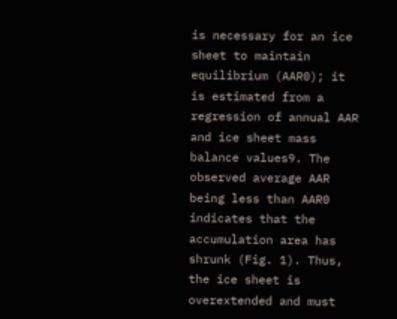is necessary for an ice sheet to maintain equilibrium (AAR0); it is estimated from a regression of annual AAR and ice sheet mass balance values9. The observed average AAR being less than AAR0 indicates that the accumulation area has shrunk (Fig. 1). Thus, the ice sheet is overextended and must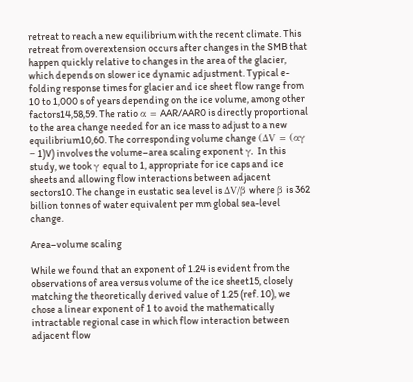retreat to reach a new equilibrium with the recent climate. This retreat from overextension occurs after changes in the SMB that happen quickly relative to changes in the area of the glacier, which depends on slower ice dynamic adjustment. Typical e-folding response times for glacier and ice sheet flow range from 10 to 1,000 s of years depending on the ice volume, among other factors14,58,59. The ratio α = AAR/AAR0 is directly proportional to the area change needed for an ice mass to adjust to a new equilibrium10,60. The corresponding volume change (ΔV = (αγ − 1)V) involves the volume–area scaling exponent γ. In this study, we took γ equal to 1, appropriate for ice caps and ice sheets and allowing flow interactions between adjacent sectors10. The change in eustatic sea level is ΔV/β where β is 362 billion tonnes of water equivalent per mm global sea-level change.

Area–volume scaling

While we found that an exponent of 1.24 is evident from the observations of area versus volume of the ice sheet15, closely matching the theoretically derived value of 1.25 (ref. 10), we chose a linear exponent of 1 to avoid the mathematically intractable regional case in which flow interaction between adjacent flow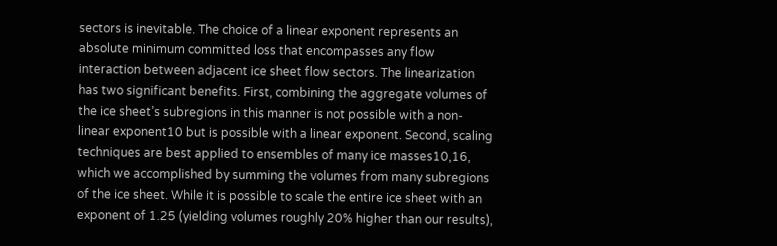sectors is inevitable. The choice of a linear exponent represents an absolute minimum committed loss that encompasses any flow interaction between adjacent ice sheet flow sectors. The linearization has two significant benefits. First, combining the aggregate volumes of the ice sheet’s subregions in this manner is not possible with a non-linear exponent10 but is possible with a linear exponent. Second, scaling techniques are best applied to ensembles of many ice masses10,16, which we accomplished by summing the volumes from many subregions of the ice sheet. While it is possible to scale the entire ice sheet with an exponent of 1.25 (yielding volumes roughly 20% higher than our results),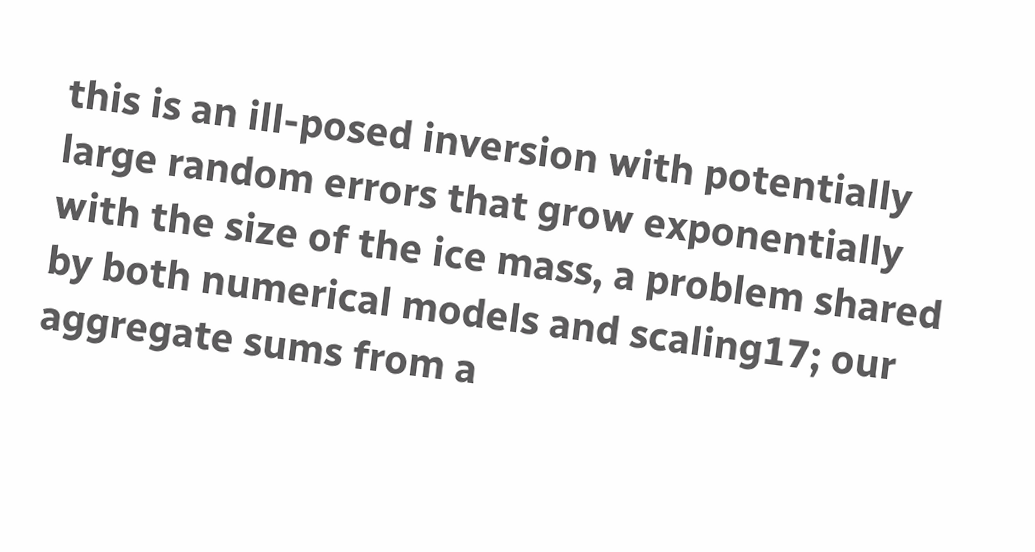this is an ill-posed inversion with potentially large random errors that grow exponentially with the size of the ice mass, a problem shared by both numerical models and scaling17; our aggregate sums from a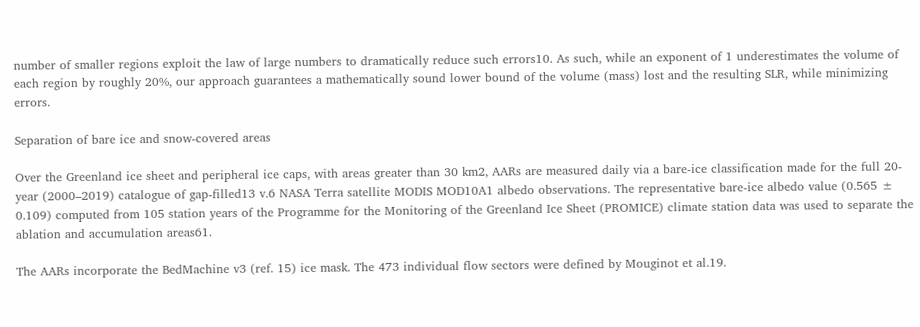number of smaller regions exploit the law of large numbers to dramatically reduce such errors10. As such, while an exponent of 1 underestimates the volume of each region by roughly 20%, our approach guarantees a mathematically sound lower bound of the volume (mass) lost and the resulting SLR, while minimizing errors.

Separation of bare ice and snow-covered areas

Over the Greenland ice sheet and peripheral ice caps, with areas greater than 30 km2, AARs are measured daily via a bare-ice classification made for the full 20-year (2000–2019) catalogue of gap-filled13 v.6 NASA Terra satellite MODIS MOD10A1 albedo observations. The representative bare-ice albedo value (0.565 ± 0.109) computed from 105 station years of the Programme for the Monitoring of the Greenland Ice Sheet (PROMICE) climate station data was used to separate the ablation and accumulation areas61.

The AARs incorporate the BedMachine v3 (ref. 15) ice mask. The 473 individual flow sectors were defined by Mouginot et al.19.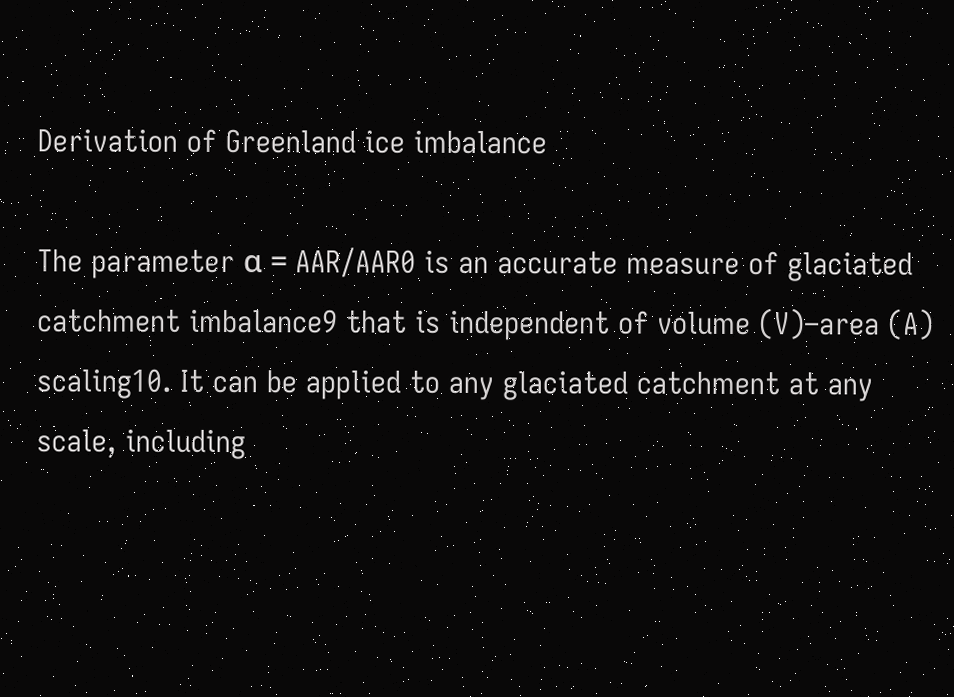Derivation of Greenland ice imbalance

The parameter α = AAR/AAR0 is an accurate measure of glaciated catchment imbalance9 that is independent of volume (V)–area (A) scaling10. It can be applied to any glaciated catchment at any scale, including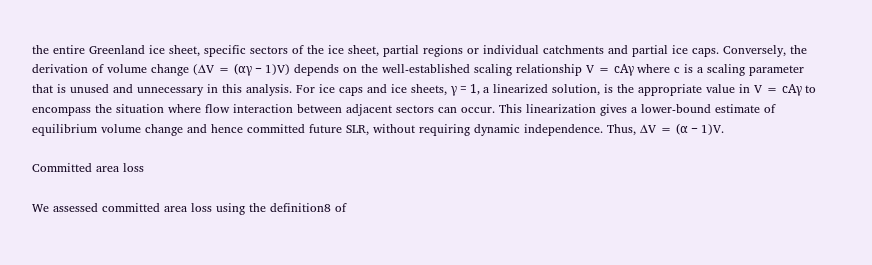the entire Greenland ice sheet, specific sectors of the ice sheet, partial regions or individual catchments and partial ice caps. Conversely, the derivation of volume change (∆V = (αγ − 1)V) depends on the well-established scaling relationship V = cAγ where c is a scaling parameter that is unused and unnecessary in this analysis. For ice caps and ice sheets, γ = 1, a linearized solution, is the appropriate value in V = cAγ to encompass the situation where flow interaction between adjacent sectors can occur. This linearization gives a lower-bound estimate of equilibrium volume change and hence committed future SLR, without requiring dynamic independence. Thus, ∆V = (α − 1)V.

Committed area loss

We assessed committed area loss using the definition8 of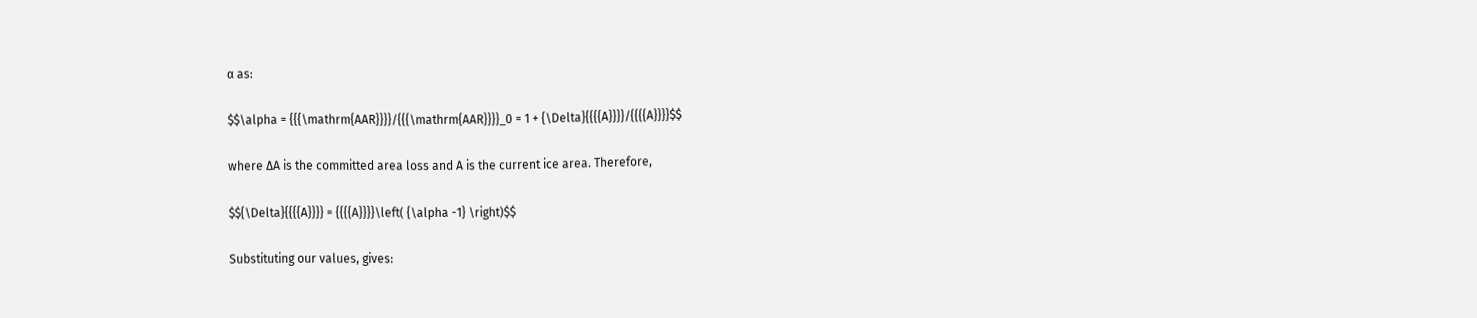α as:

$$\alpha = {{{\mathrm{AAR}}}}/{{{\mathrm{AAR}}}}_0 = 1 + {\Delta}{{{{A}}}}/{{{{A}}}}$$

where ΔA is the committed area loss and A is the current ice area. Therefore,

$${\Delta}{{{{A}}}} = {{{{A}}}}\left( {\alpha -1} \right)$$

Substituting our values, gives: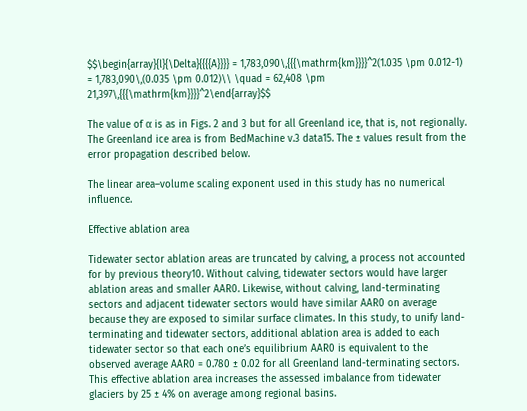$$\begin{array}{l}{\Delta}{{{{A}}}} = 1,783,090\,{{{\mathrm{km}}}}^2(1.035 \pm 0.012-1) = 1,783,090\,(0.035 \pm 0.012)\\ \quad = 62,408 \pm 21,397\,{{{\mathrm{km}}}}^2\end{array}$$

The value of α is as in Figs. 2 and 3 but for all Greenland ice, that is, not regionally. The Greenland ice area is from BedMachine v.3 data15. The ± values result from the error propagation described below.

The linear area–volume scaling exponent used in this study has no numerical influence.

Effective ablation area

Tidewater sector ablation areas are truncated by calving, a process not accounted for by previous theory10. Without calving, tidewater sectors would have larger ablation areas and smaller AAR0. Likewise, without calving, land-terminating sectors and adjacent tidewater sectors would have similar AAR0 on average because they are exposed to similar surface climates. In this study, to unify land-terminating and tidewater sectors, additional ablation area is added to each tidewater sector so that each one’s equilibrium AAR0 is equivalent to the observed average AAR0 = 0.780 ± 0.02 for all Greenland land-terminating sectors. This effective ablation area increases the assessed imbalance from tidewater glaciers by 25 ± 4% on average among regional basins.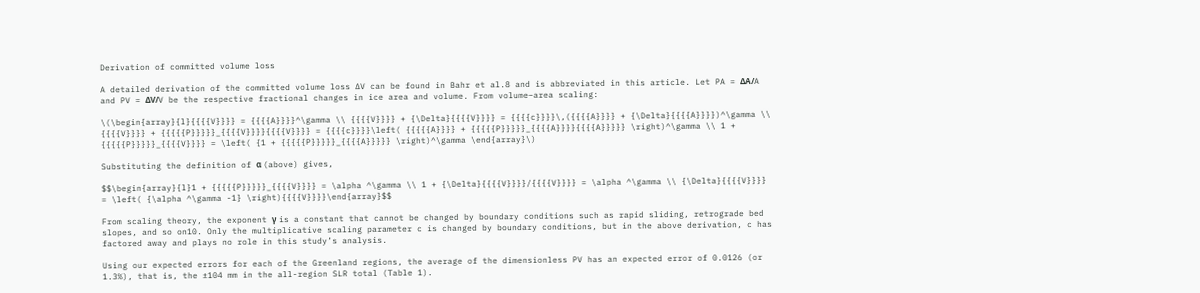Derivation of committed volume loss

A detailed derivation of the committed volume loss ∆V can be found in Bahr et al.8 and is abbreviated in this article. Let PA = ΔA/A and PV = ΔV/V be the respective fractional changes in ice area and volume. From volume–area scaling:

\(\begin{array}{l}{{{{V}}}} = {{{{A}}}}^\gamma \\ {{{{V}}}} + {\Delta}{{{{V}}}} = {{{{c}}}}\,({{{{A}}}} + {\Delta}{{{{A}}}})^\gamma \\ {{{{V}}}} + {{{{{P}}}}}_{{{{V}}}}{{{{V}}}} = {{{{c}}}}\left( {{{{{A}}}} + {{{{{P}}}}}_{{{{A}}}}{{{{A}}}}} \right)^\gamma \\ 1 + {{{{{P}}}}}_{{{{V}}}} = \left( {1 + {{{{{P}}}}}_{{{{A}}}}} \right)^\gamma \end{array}\)

Substituting the definition of α (above) gives,

$$\begin{array}{l}1 + {{{{{P}}}}}_{{{{V}}}} = \alpha ^\gamma \\ 1 + {\Delta}{{{{V}}}}/{{{{V}}}} = \alpha ^\gamma \\ {\Delta}{{{{V}}}} = \left( {\alpha ^\gamma -1} \right){{{{V}}}}\end{array}$$

From scaling theory, the exponent γ is a constant that cannot be changed by boundary conditions such as rapid sliding, retrograde bed slopes, and so on10. Only the multiplicative scaling parameter c is changed by boundary conditions, but in the above derivation, c has factored away and plays no role in this study’s analysis.

Using our expected errors for each of the Greenland regions, the average of the dimensionless PV has an expected error of 0.0126 (or 1.3%), that is, the ±104 mm in the all-region SLR total (Table 1).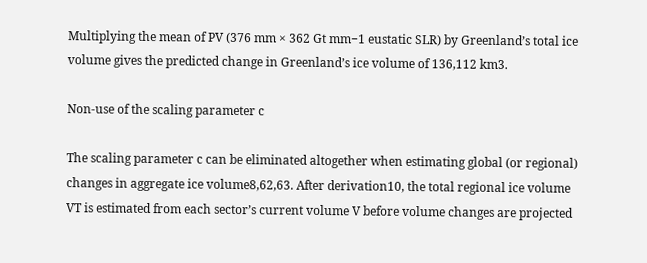Multiplying the mean of PV (376 mm × 362 Gt mm−1 eustatic SLR) by Greenland’s total ice volume gives the predicted change in Greenland’s ice volume of 136,112 km3.

Non-use of the scaling parameter c

The scaling parameter c can be eliminated altogether when estimating global (or regional) changes in aggregate ice volume8,62,63. After derivation10, the total regional ice volume VT is estimated from each sector’s current volume V before volume changes are projected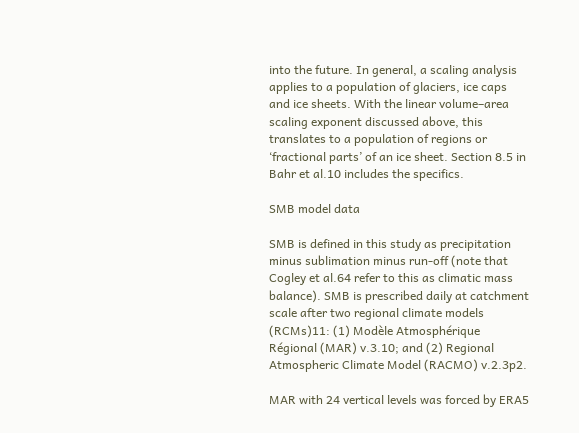into the future. In general, a scaling analysis applies to a population of glaciers, ice caps and ice sheets. With the linear volume–area scaling exponent discussed above, this translates to a population of regions or ‘fractional parts’ of an ice sheet. Section 8.5 in Bahr et al.10 includes the specifics.

SMB model data

SMB is defined in this study as precipitation minus sublimation minus run-off (note that Cogley et al.64 refer to this as climatic mass balance). SMB is prescribed daily at catchment scale after two regional climate models (RCMs)11: (1) Modèle Atmosphérique Régional (MAR) v.3.10; and (2) Regional Atmospheric Climate Model (RACMO) v.2.3p2.

MAR with 24 vertical levels was forced by ERA5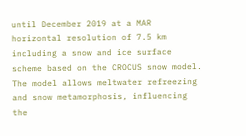until December 2019 at a MAR horizontal resolution of 7.5 km including a snow and ice surface scheme based on the CROCUS snow model. The model allows meltwater refreezing and snow metamorphosis, influencing the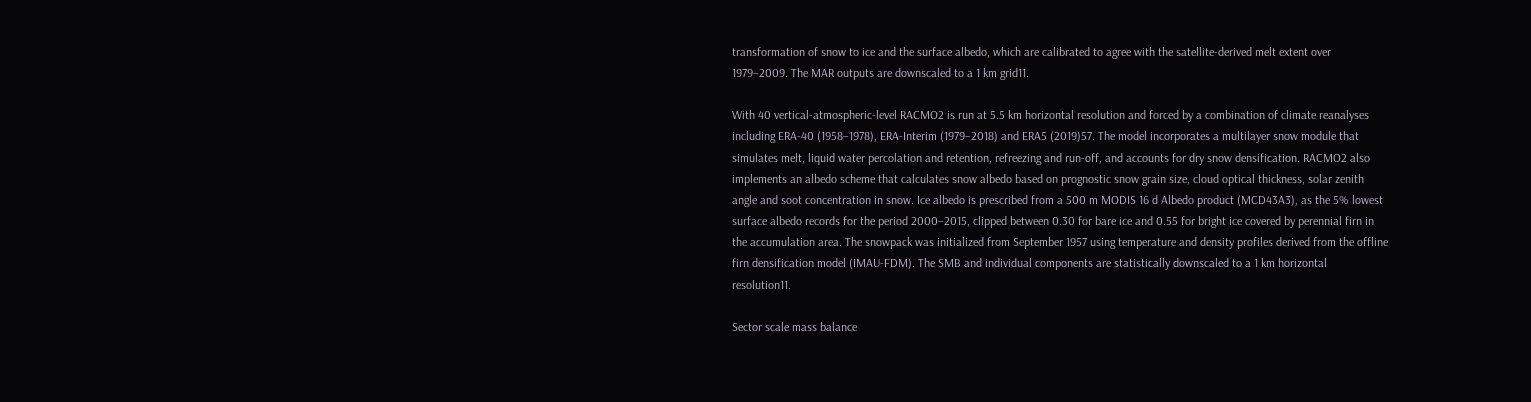transformation of snow to ice and the surface albedo, which are calibrated to agree with the satellite-derived melt extent over 1979–2009. The MAR outputs are downscaled to a 1 km grid11.

With 40 vertical-atmospheric-level RACMO2 is run at 5.5 km horizontal resolution and forced by a combination of climate reanalyses including ERA-40 (1958–1978), ERA-Interim (1979–2018) and ERA5 (2019)57. The model incorporates a multilayer snow module that simulates melt, liquid water percolation and retention, refreezing and run-off, and accounts for dry snow densification. RACMO2 also implements an albedo scheme that calculates snow albedo based on prognostic snow grain size, cloud optical thickness, solar zenith angle and soot concentration in snow. Ice albedo is prescribed from a 500 m MODIS 16 d Albedo product (MCD43A3), as the 5% lowest surface albedo records for the period 2000–2015, clipped between 0.30 for bare ice and 0.55 for bright ice covered by perennial firn in the accumulation area. The snowpack was initialized from September 1957 using temperature and density profiles derived from the offline firn densification model (IMAU-FDM). The SMB and individual components are statistically downscaled to a 1 km horizontal resolution11.

Sector scale mass balance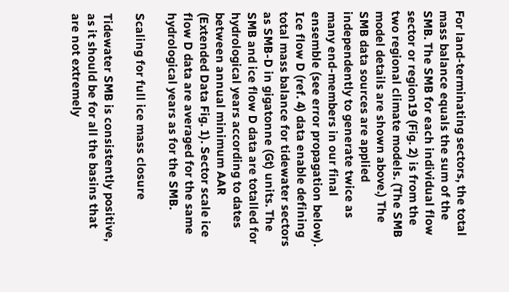For land-terminating sectors, the total mass balance equals the sum of the SMB. The SMB for each individual flow sector or region19 (Fig. 2) is from the two regional climate models. (The SMB model details are shown above.) The SMB data sources are applied independently to generate twice as many end-members in our final ensemble (see error propagation below). Ice flow D (ref. 4) data enable defining total mass balance for tidewater sectors as SMB-D in gigatonne (Gt) units. The SMB and ice flow D data are totalled for hydrological years according to dates between annual minimum AAR (Extended Data Fig. 1). Sector scale ice flow D data are averaged for the same hydrological years as for the SMB.

Scaling for full ice mass closure

Tidewater SMB is consistently positive, as it should be for all the basins that are not extremely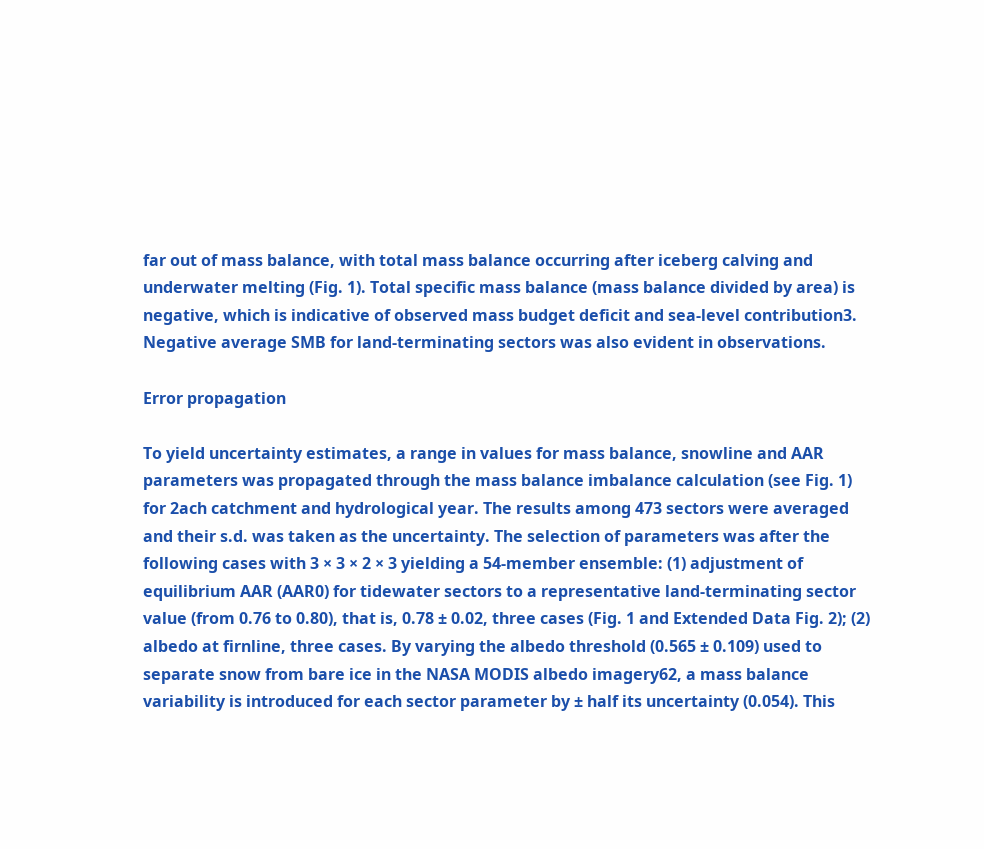far out of mass balance, with total mass balance occurring after iceberg calving and underwater melting (Fig. 1). Total specific mass balance (mass balance divided by area) is negative, which is indicative of observed mass budget deficit and sea-level contribution3. Negative average SMB for land-terminating sectors was also evident in observations.

Error propagation

To yield uncertainty estimates, a range in values for mass balance, snowline and AAR parameters was propagated through the mass balance imbalance calculation (see Fig. 1) for 2ach catchment and hydrological year. The results among 473 sectors were averaged and their s.d. was taken as the uncertainty. The selection of parameters was after the following cases with 3 × 3 × 2 × 3 yielding a 54-member ensemble: (1) adjustment of equilibrium AAR (AAR0) for tidewater sectors to a representative land-terminating sector value (from 0.76 to 0.80), that is, 0.78 ± 0.02, three cases (Fig. 1 and Extended Data Fig. 2); (2) albedo at firnline, three cases. By varying the albedo threshold (0.565 ± 0.109) used to separate snow from bare ice in the NASA MODIS albedo imagery62, a mass balance variability is introduced for each sector parameter by ± half its uncertainty (0.054). This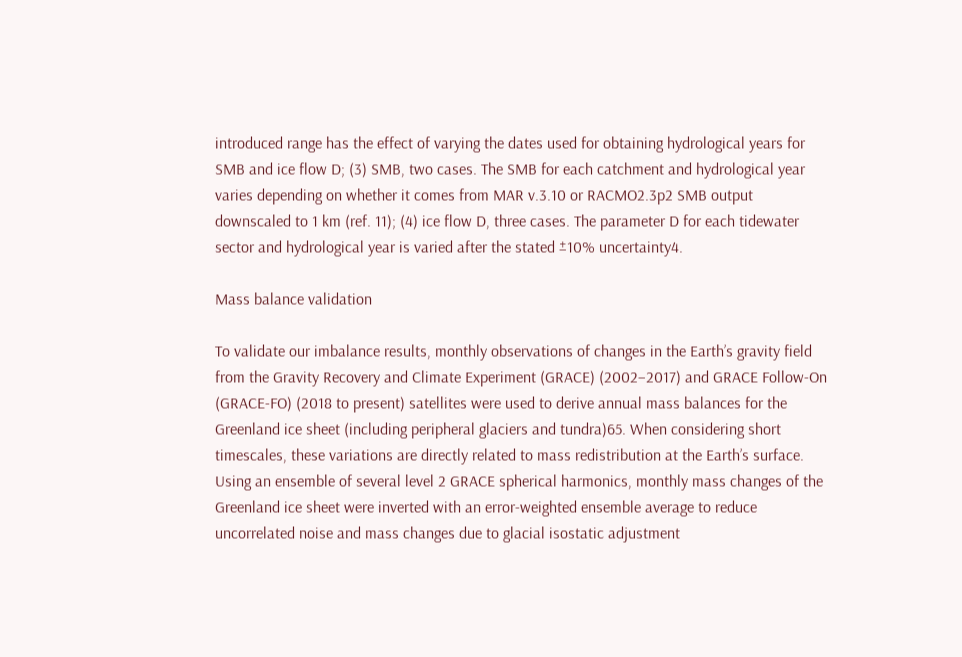introduced range has the effect of varying the dates used for obtaining hydrological years for SMB and ice flow D; (3) SMB, two cases. The SMB for each catchment and hydrological year varies depending on whether it comes from MAR v.3.10 or RACMO2.3p2 SMB output downscaled to 1 km (ref. 11); (4) ice flow D, three cases. The parameter D for each tidewater sector and hydrological year is varied after the stated ±10% uncertainty4.

Mass balance validation

To validate our imbalance results, monthly observations of changes in the Earth’s gravity field from the Gravity Recovery and Climate Experiment (GRACE) (2002–2017) and GRACE Follow-On (GRACE-FO) (2018 to present) satellites were used to derive annual mass balances for the Greenland ice sheet (including peripheral glaciers and tundra)65. When considering short timescales, these variations are directly related to mass redistribution at the Earth’s surface. Using an ensemble of several level 2 GRACE spherical harmonics, monthly mass changes of the Greenland ice sheet were inverted with an error-weighted ensemble average to reduce uncorrelated noise and mass changes due to glacial isostatic adjustment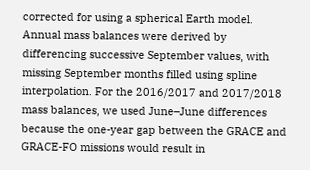corrected for using a spherical Earth model. Annual mass balances were derived by differencing successive September values, with missing September months filled using spline interpolation. For the 2016/2017 and 2017/2018 mass balances, we used June–June differences because the one-year gap between the GRACE and GRACE-FO missions would result in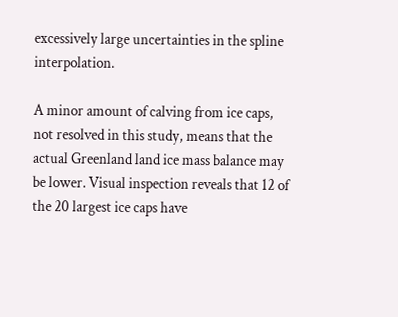excessively large uncertainties in the spline interpolation.

A minor amount of calving from ice caps, not resolved in this study, means that the actual Greenland land ice mass balance may be lower. Visual inspection reveals that 12 of the 20 largest ice caps have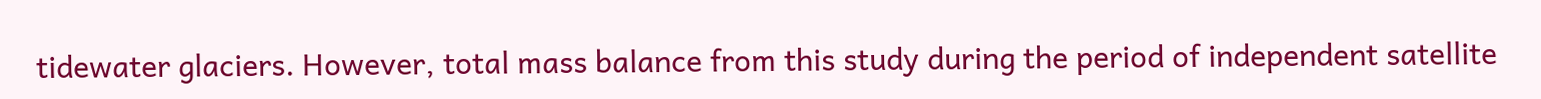tidewater glaciers. However, total mass balance from this study during the period of independent satellite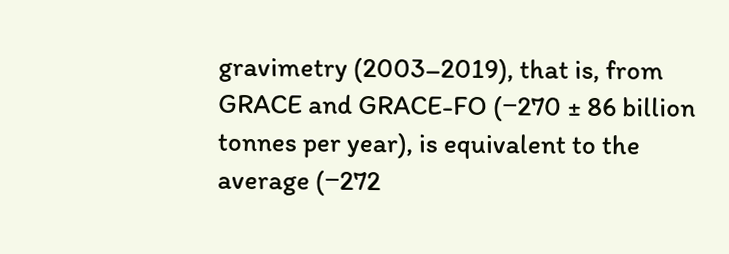gravimetry (2003–2019), that is, from GRACE and GRACE-FO (−270 ± 86 billion tonnes per year), is equivalent to the average (−272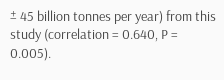± 45 billion tonnes per year) from this study (correlation = 0.640, P = 0.005).